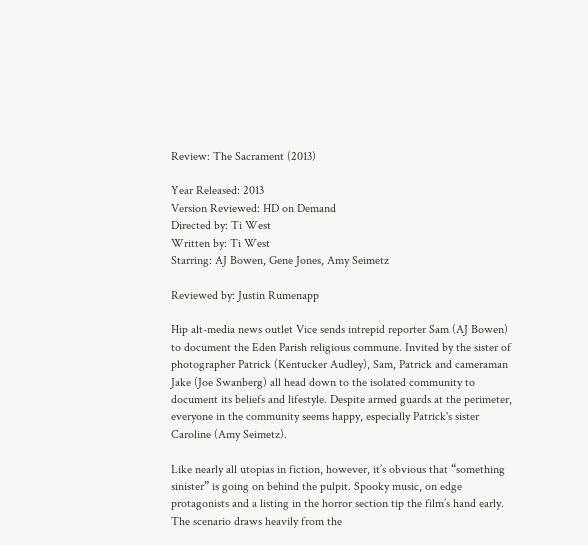Review: The Sacrament (2013)

Year Released: 2013
Version Reviewed: HD on Demand
Directed by: Ti West
Written by: Ti West
Starring: AJ Bowen, Gene Jones, Amy Seimetz

Reviewed by: Justin Rumenapp

Hip alt-media news outlet Vice sends intrepid reporter Sam (AJ Bowen) to document the Eden Parish religious commune. Invited by the sister of photographer Patrick (Kentucker Audley), Sam, Patrick and cameraman Jake (Joe Swanberg) all head down to the isolated community to document its beliefs and lifestyle. Despite armed guards at the perimeter, everyone in the community seems happy, especially Patrick's sister Caroline (Amy Seimetz).

Like nearly all utopias in fiction, however, it’s obvious that “something sinister” is going on behind the pulpit. Spooky music, on edge protagonists and a listing in the horror section tip the film’s hand early. The scenario draws heavily from the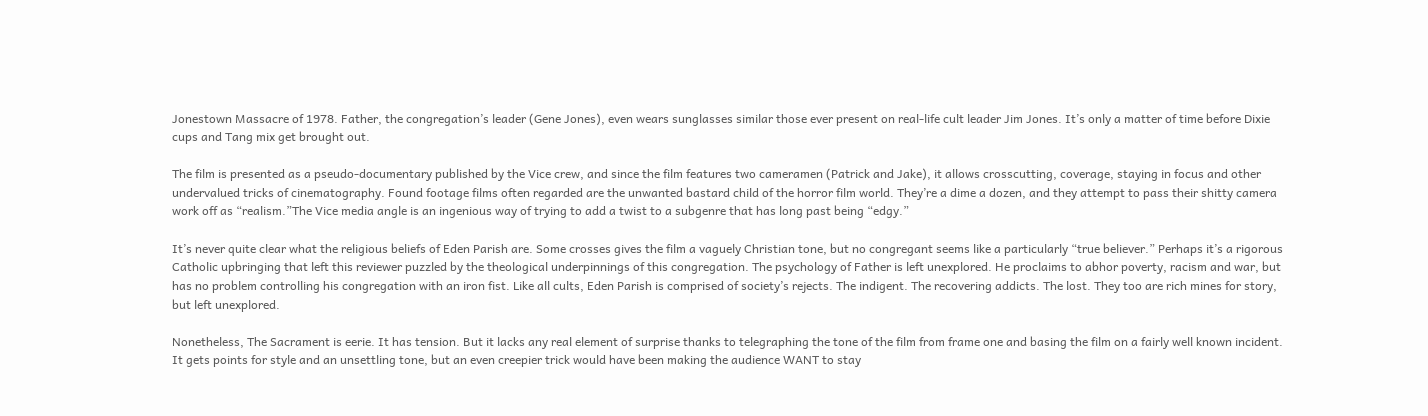Jonestown Massacre of 1978. Father, the congregation’s leader (Gene Jones), even wears sunglasses similar those ever present on real-life cult leader Jim Jones. It’s only a matter of time before Dixie cups and Tang mix get brought out.

The film is presented as a pseudo-documentary published by the Vice crew, and since the film features two cameramen (Patrick and Jake), it allows crosscutting, coverage, staying in focus and other undervalued tricks of cinematography. Found footage films often regarded are the unwanted bastard child of the horror film world. They’re a dime a dozen, and they attempt to pass their shitty camera work off as “realism.”The Vice media angle is an ingenious way of trying to add a twist to a subgenre that has long past being “edgy.”

It’s never quite clear what the religious beliefs of Eden Parish are. Some crosses gives the film a vaguely Christian tone, but no congregant seems like a particularly “true believer.” Perhaps it’s a rigorous Catholic upbringing that left this reviewer puzzled by the theological underpinnings of this congregation. The psychology of Father is left unexplored. He proclaims to abhor poverty, racism and war, but has no problem controlling his congregation with an iron fist. Like all cults, Eden Parish is comprised of society’s rejects. The indigent. The recovering addicts. The lost. They too are rich mines for story, but left unexplored.

Nonetheless, The Sacrament is eerie. It has tension. But it lacks any real element of surprise thanks to telegraphing the tone of the film from frame one and basing the film on a fairly well known incident. It gets points for style and an unsettling tone, but an even creepier trick would have been making the audience WANT to stay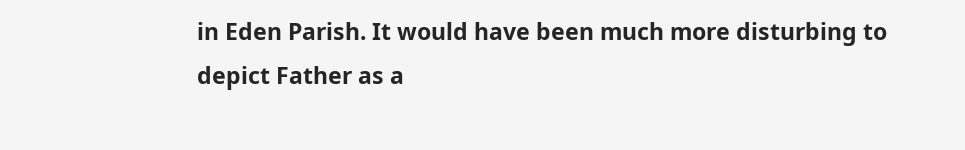in Eden Parish. It would have been much more disturbing to depict Father as a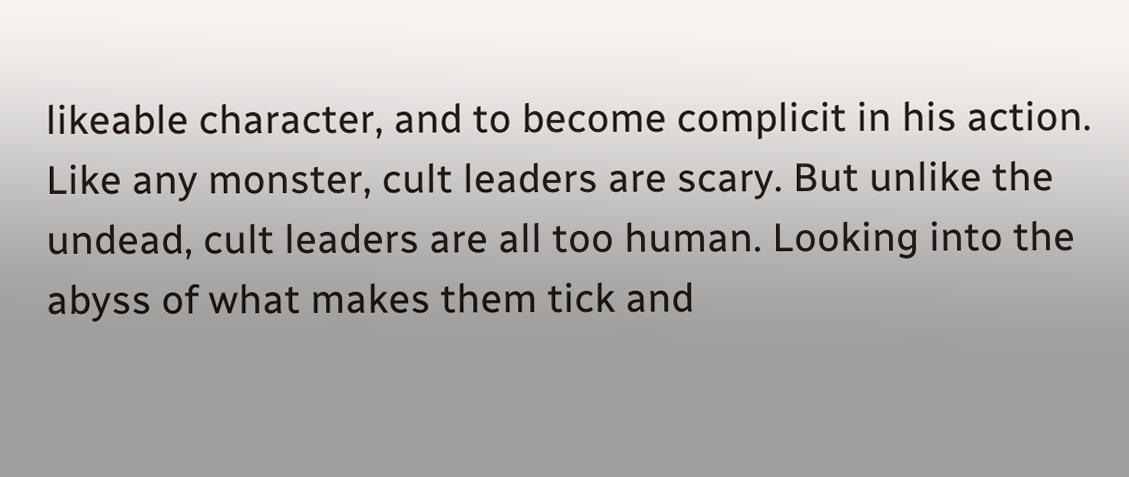likeable character, and to become complicit in his action. Like any monster, cult leaders are scary. But unlike the undead, cult leaders are all too human. Looking into the abyss of what makes them tick and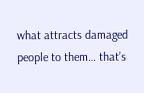what attracts damaged people to them… that’s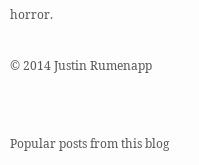horror.

© 2014 Justin Rumenapp


Popular posts from this blog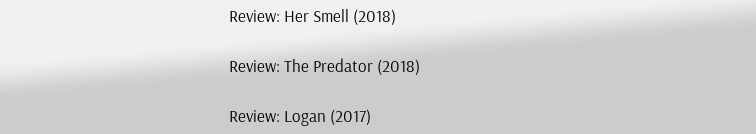Review: Her Smell (2018)

Review: The Predator (2018)

Review: Logan (2017)